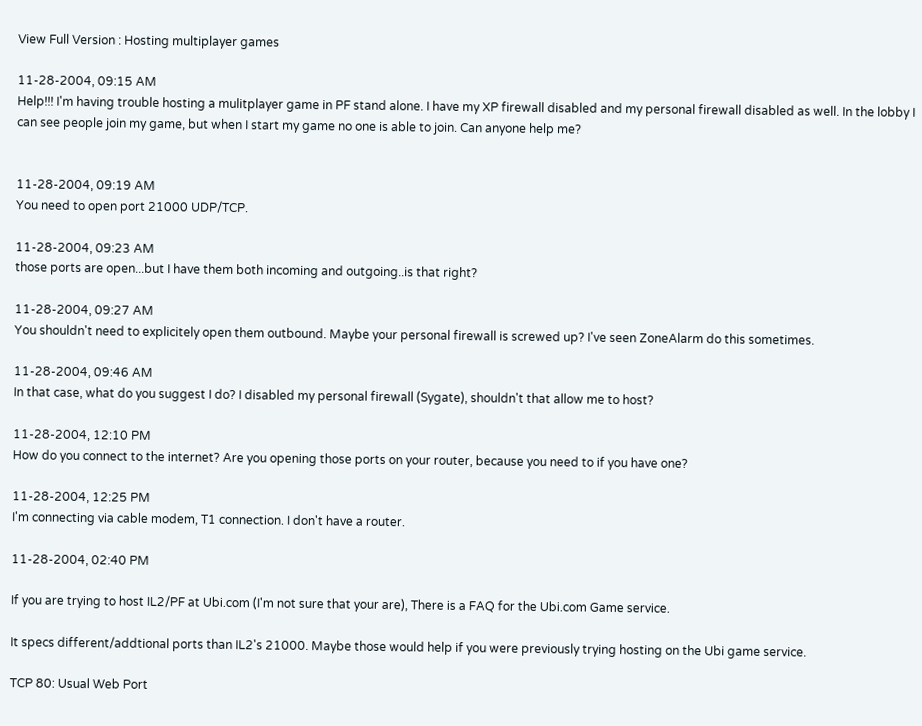View Full Version : Hosting multiplayer games

11-28-2004, 09:15 AM
Help!!! I'm having trouble hosting a mulitplayer game in PF stand alone. I have my XP firewall disabled and my personal firewall disabled as well. In the lobby I can see people join my game, but when I start my game no one is able to join. Can anyone help me?


11-28-2004, 09:19 AM
You need to open port 21000 UDP/TCP.

11-28-2004, 09:23 AM
those ports are open...but I have them both incoming and outgoing..is that right?

11-28-2004, 09:27 AM
You shouldn't need to explicitely open them outbound. Maybe your personal firewall is screwed up? I've seen ZoneAlarm do this sometimes.

11-28-2004, 09:46 AM
In that case, what do you suggest I do? I disabled my personal firewall (Sygate), shouldn't that allow me to host?

11-28-2004, 12:10 PM
How do you connect to the internet? Are you opening those ports on your router, because you need to if you have one?

11-28-2004, 12:25 PM
I'm connecting via cable modem, T1 connection. I don't have a router.

11-28-2004, 02:40 PM

If you are trying to host IL2/PF at Ubi.com (I'm not sure that your are), There is a FAQ for the Ubi.com Game service.

It specs different/addtional ports than IL2's 21000. Maybe those would help if you were previously trying hosting on the Ubi game service.

TCP 80: Usual Web Port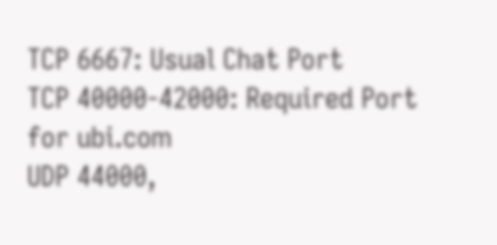TCP 6667: Usual Chat Port
TCP 40000-42000: Required Port for ubi.com
UDP 44000,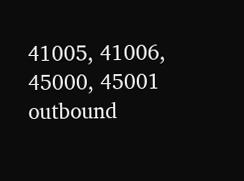41005, 41006, 45000, 45001 outbound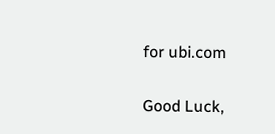for ubi.com

Good Luck,